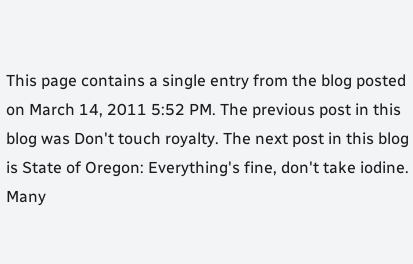This page contains a single entry from the blog posted on March 14, 2011 5:52 PM. The previous post in this blog was Don't touch royalty. The next post in this blog is State of Oregon: Everything's fine, don't take iodine. Many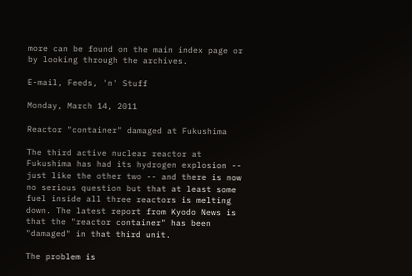more can be found on the main index page or by looking through the archives.

E-mail, Feeds, 'n' Stuff

Monday, March 14, 2011

Reactor "container" damaged at Fukushima

The third active nuclear reactor at Fukushima has had its hydrogen explosion -- just like the other two -- and there is now no serious question but that at least some fuel inside all three reactors is melting down. The latest report from Kyodo News is that the "reactor container" has been "damaged" in that third unit.

The problem is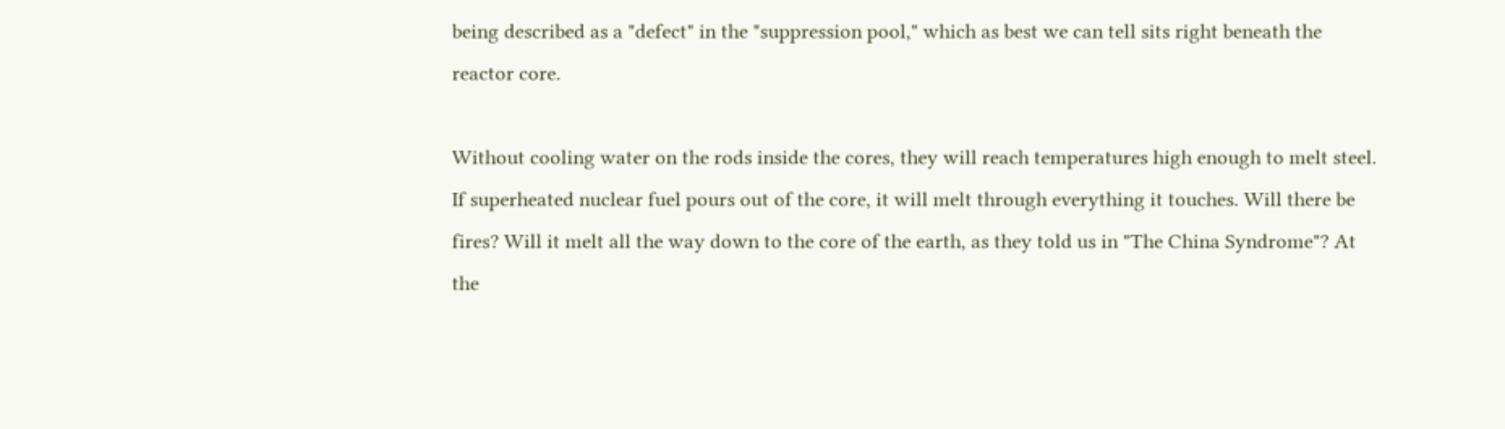being described as a "defect" in the "suppression pool," which as best we can tell sits right beneath the reactor core.

Without cooling water on the rods inside the cores, they will reach temperatures high enough to melt steel. If superheated nuclear fuel pours out of the core, it will melt through everything it touches. Will there be fires? Will it melt all the way down to the core of the earth, as they told us in "The China Syndrome"? At the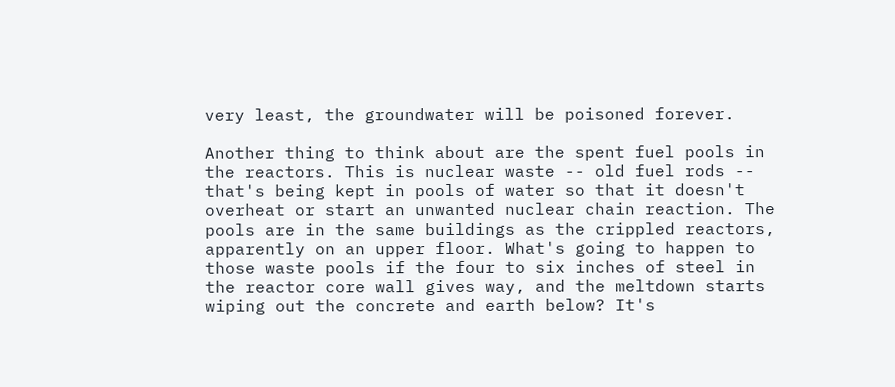very least, the groundwater will be poisoned forever.

Another thing to think about are the spent fuel pools in the reactors. This is nuclear waste -- old fuel rods -- that's being kept in pools of water so that it doesn't overheat or start an unwanted nuclear chain reaction. The pools are in the same buildings as the crippled reactors, apparently on an upper floor. What's going to happen to those waste pools if the four to six inches of steel in the reactor core wall gives way, and the meltdown starts wiping out the concrete and earth below? It's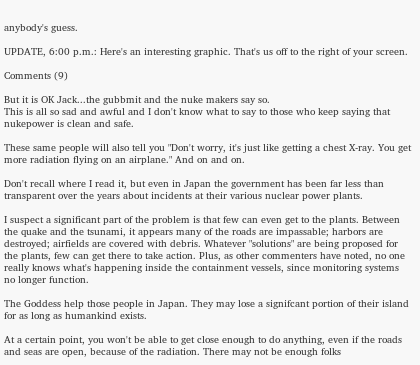anybody's guess.

UPDATE, 6:00 p.m.: Here's an interesting graphic. That's us off to the right of your screen.

Comments (9)

But it is OK Jack...the gubbmit and the nuke makers say so.
This is all so sad and awful and I don't know what to say to those who keep saying that nukepower is clean and safe.

These same people will also tell you "Don't worry, it's just like getting a chest X-ray. You get more radiation flying on an airplane." And on and on.

Don't recall where I read it, but even in Japan the government has been far less than transparent over the years about incidents at their various nuclear power plants.

I suspect a significant part of the problem is that few can even get to the plants. Between the quake and the tsunami, it appears many of the roads are impassable; harbors are destroyed; airfields are covered with debris. Whatever "solutions" are being proposed for the plants, few can get there to take action. Plus, as other commenters have noted, no one really knows what's happening inside the containment vessels, since monitoring systems no longer function.

The Goddess help those people in Japan. They may lose a signifcant portion of their island for as long as humankind exists.

At a certain point, you won't be able to get close enough to do anything, even if the roads and seas are open, because of the radiation. There may not be enough folks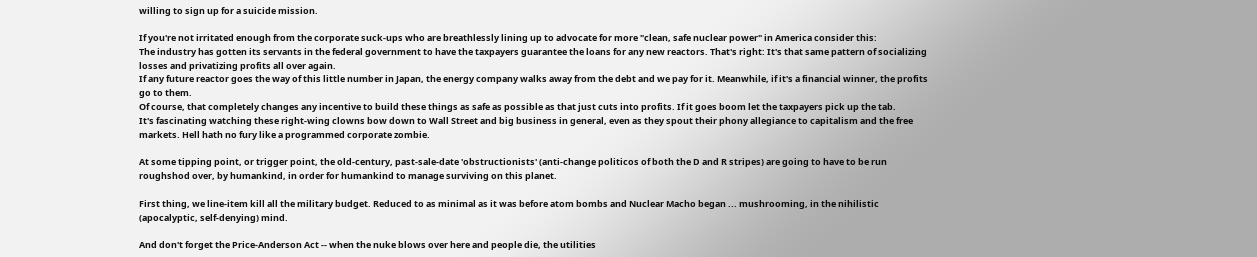willing to sign up for a suicide mission.

If you're not irritated enough from the corporate suck-ups who are breathlessly lining up to advocate for more "clean, safe nuclear power" in America consider this:
The industry has gotten its servants in the federal government to have the taxpayers guarantee the loans for any new reactors. That's right: It's that same pattern of socializing losses and privatizing profits all over again.
If any future reactor goes the way of this little number in Japan, the energy company walks away from the debt and we pay for it. Meanwhile, if it's a financial winner, the profits go to them.
Of course, that completely changes any incentive to build these things as safe as possible as that just cuts into profits. If it goes boom let the taxpayers pick up the tab.
It's fascinating watching these right-wing clowns bow down to Wall Street and big business in general, even as they spout their phony allegiance to capitalism and the free markets. Hell hath no fury like a programmed corporate zombie.

At some tipping point, or trigger point, the old-century, past-sale-date 'obstructionists' (anti-change politicos of both the D and R stripes) are going to have to be run roughshod over, by humankind, in order for humankind to manage surviving on this planet.

First thing, we line-item kill all the military budget. Reduced to as minimal as it was before atom bombs and Nuclear Macho began ... mushrooming, in the nihilistic (apocalyptic, self-denying) mind.

And don't forget the Price-Anderson Act -- when the nuke blows over here and people die, the utilities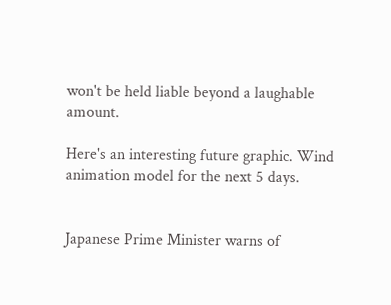won't be held liable beyond a laughable amount.

Here's an interesting future graphic. Wind animation model for the next 5 days.


Japanese Prime Minister warns of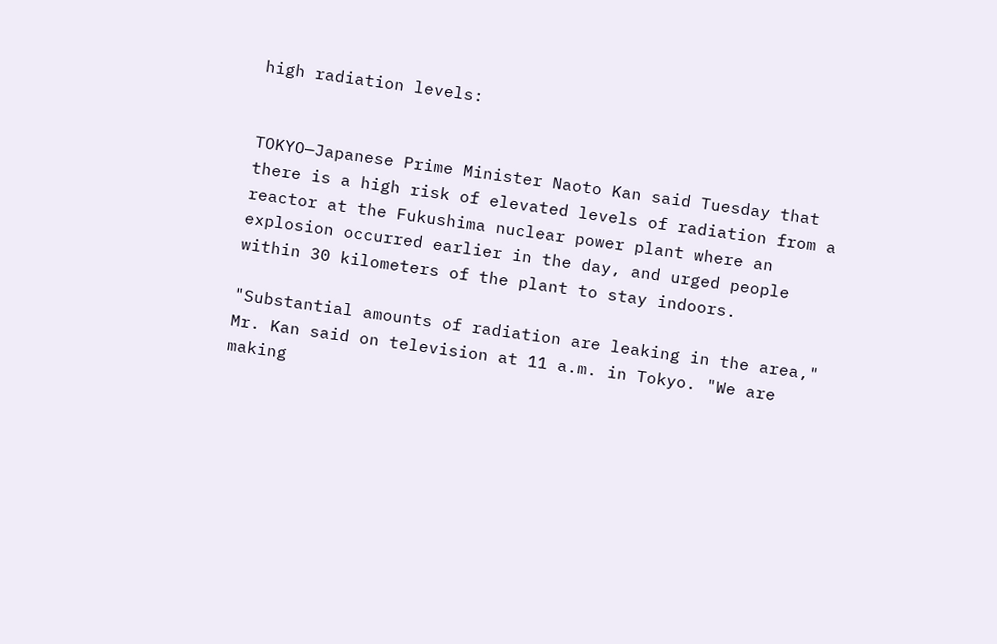high radiation levels:


TOKYO—Japanese Prime Minister Naoto Kan said Tuesday that there is a high risk of elevated levels of radiation from a reactor at the Fukushima nuclear power plant where an explosion occurred earlier in the day, and urged people within 30 kilometers of the plant to stay indoors.

"Substantial amounts of radiation are leaking in the area," Mr. Kan said on television at 11 a.m. in Tokyo. "We are making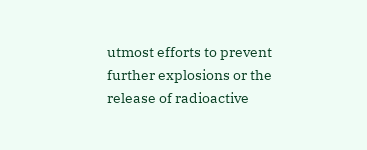utmost efforts to prevent further explosions or the release of radioactive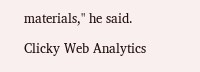materials," he said.

Clicky Web Analytics